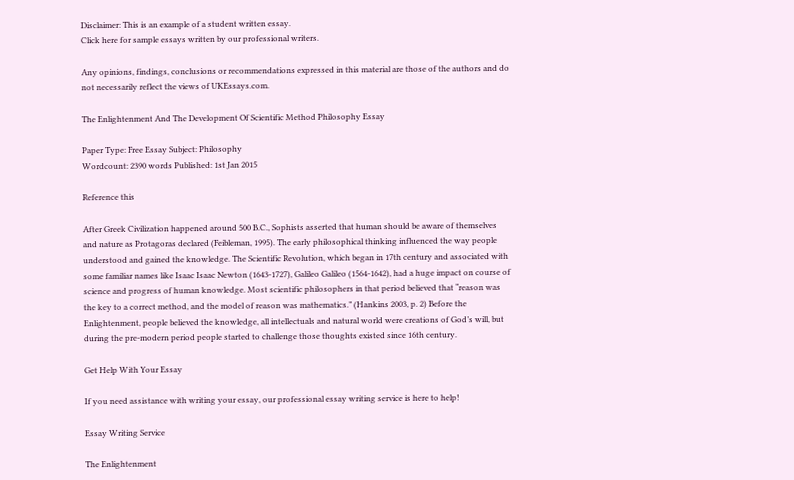Disclaimer: This is an example of a student written essay.
Click here for sample essays written by our professional writers.

Any opinions, findings, conclusions or recommendations expressed in this material are those of the authors and do not necessarily reflect the views of UKEssays.com.

The Enlightenment And The Development Of Scientific Method Philosophy Essay

Paper Type: Free Essay Subject: Philosophy
Wordcount: 2390 words Published: 1st Jan 2015

Reference this

After Greek Civilization happened around 500 B.C., Sophists asserted that human should be aware of themselves and nature as Protagoras declared (Feibleman, 1995). The early philosophical thinking influenced the way people understood and gained the knowledge. The Scientific Revolution, which began in 17th century and associated with some familiar names like Isaac Isaac Newton (1643-1727), Galileo Galileo (1564-1642), had a huge impact on course of science and progress of human knowledge. Most scientific philosophers in that period believed that “reason was the key to a correct method, and the model of reason was mathematics.” (Hankins 2003, p. 2) Before the Enlightenment, people believed the knowledge, all intellectuals and natural world were creations of God’s will, but during the pre-modern period people started to challenge those thoughts existed since 16th century.

Get Help With Your Essay

If you need assistance with writing your essay, our professional essay writing service is here to help!

Essay Writing Service

The Enlightenment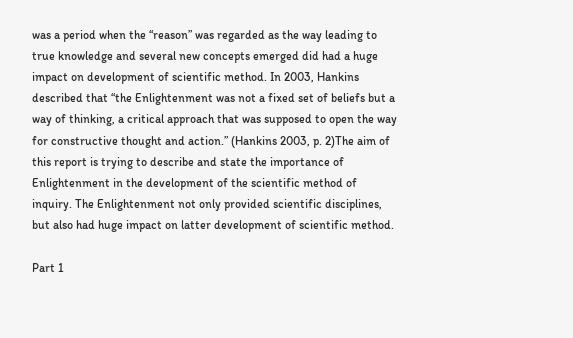was a period when the “reason” was regarded as the way leading to true knowledge and several new concepts emerged did had a huge impact on development of scientific method. In 2003, Hankins described that “the Enlightenment was not a fixed set of beliefs but a way of thinking, a critical approach that was supposed to open the way for constructive thought and action.” (Hankins 2003, p. 2)The aim of this report is trying to describe and state the importance of Enlightenment in the development of the scientific method of inquiry. The Enlightenment not only provided scientific disciplines, but also had huge impact on latter development of scientific method.

Part 1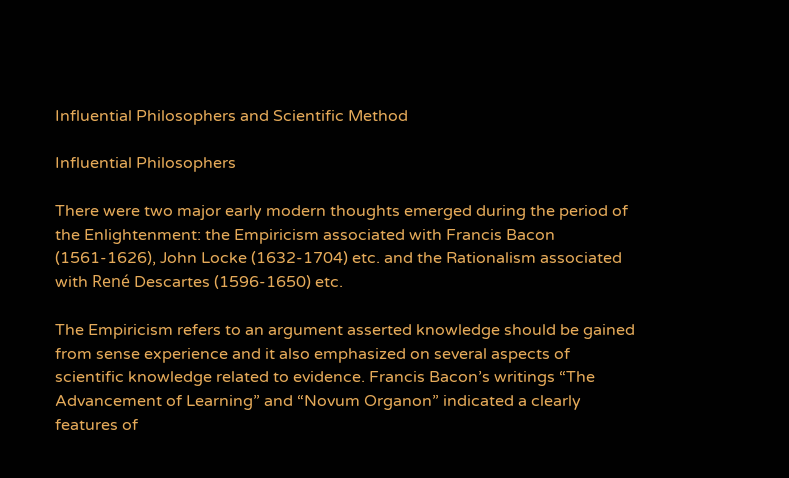Influential Philosophers and Scientific Method

Influential Philosophers

There were two major early modern thoughts emerged during the period of the Enlightenment: the Empiricism associated with Francis Bacon (1561-1626), John Locke (1632-1704) etc. and the Rationalism associated with René Descartes (1596-1650) etc.

The Empiricism refers to an argument asserted knowledge should be gained from sense experience and it also emphasized on several aspects of scientific knowledge related to evidence. Francis Bacon’s writings “The Advancement of Learning” and “Novum Organon” indicated a clearly features of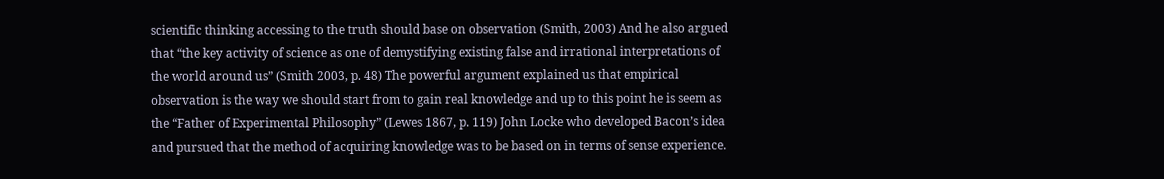scientific thinking accessing to the truth should base on observation (Smith, 2003) And he also argued that “the key activity of science as one of demystifying existing false and irrational interpretations of the world around us” (Smith 2003, p. 48) The powerful argument explained us that empirical observation is the way we should start from to gain real knowledge and up to this point he is seem as the “Father of Experimental Philosophy” (Lewes 1867, p. 119) John Locke who developed Bacon’s idea and pursued that the method of acquiring knowledge was to be based on in terms of sense experience.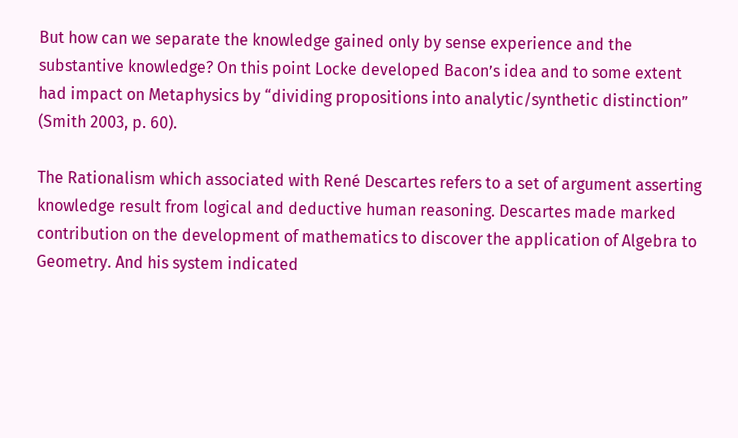But how can we separate the knowledge gained only by sense experience and the substantive knowledge? On this point Locke developed Bacon’s idea and to some extent had impact on Metaphysics by “dividing propositions into analytic/synthetic distinction” (Smith 2003, p. 60).

The Rationalism which associated with René Descartes refers to a set of argument asserting knowledge result from logical and deductive human reasoning. Descartes made marked contribution on the development of mathematics to discover the application of Algebra to Geometry. And his system indicated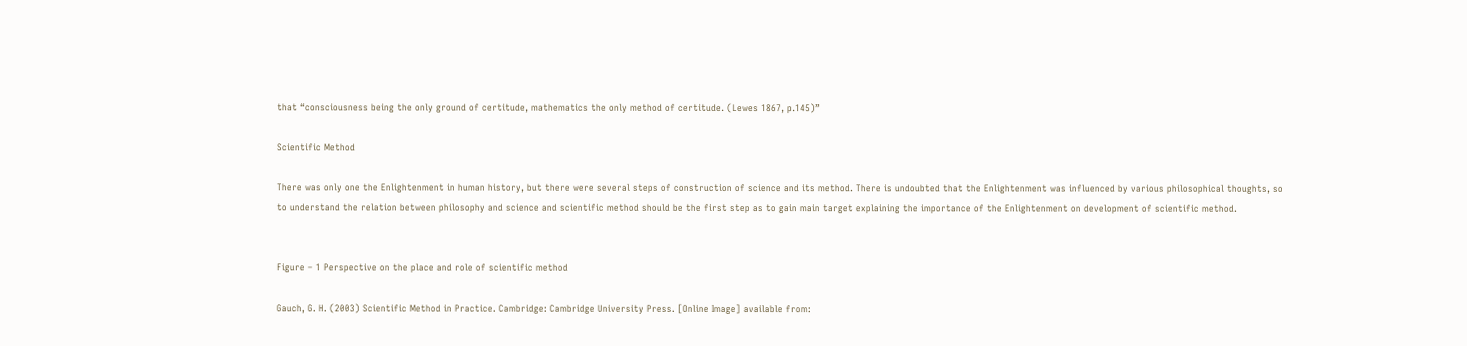that “consciousness being the only ground of certitude, mathematics the only method of certitude. (Lewes 1867, p.145)”

Scientific Method

There was only one the Enlightenment in human history, but there were several steps of construction of science and its method. There is undoubted that the Enlightenment was influenced by various philosophical thoughts, so to understand the relation between philosophy and science and scientific method should be the first step as to gain main target explaining the importance of the Enlightenment on development of scientific method.


Figure – 1 Perspective on the place and role of scientific method

Gauch, G. H. (2003) Scientific Method in Practice. Cambridge: Cambridge University Press. [Online Image] available from: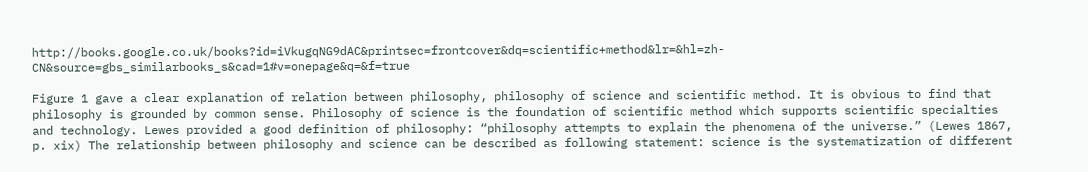http://books.google.co.uk/books?id=iVkugqNG9dAC&printsec=frontcover&dq=scientific+method&lr=&hl=zh-CN&source=gbs_similarbooks_s&cad=1#v=onepage&q=&f=true

Figure 1 gave a clear explanation of relation between philosophy, philosophy of science and scientific method. It is obvious to find that philosophy is grounded by common sense. Philosophy of science is the foundation of scientific method which supports scientific specialties and technology. Lewes provided a good definition of philosophy: “philosophy attempts to explain the phenomena of the universe.” (Lewes 1867, p. xix) The relationship between philosophy and science can be described as following statement: science is the systematization of different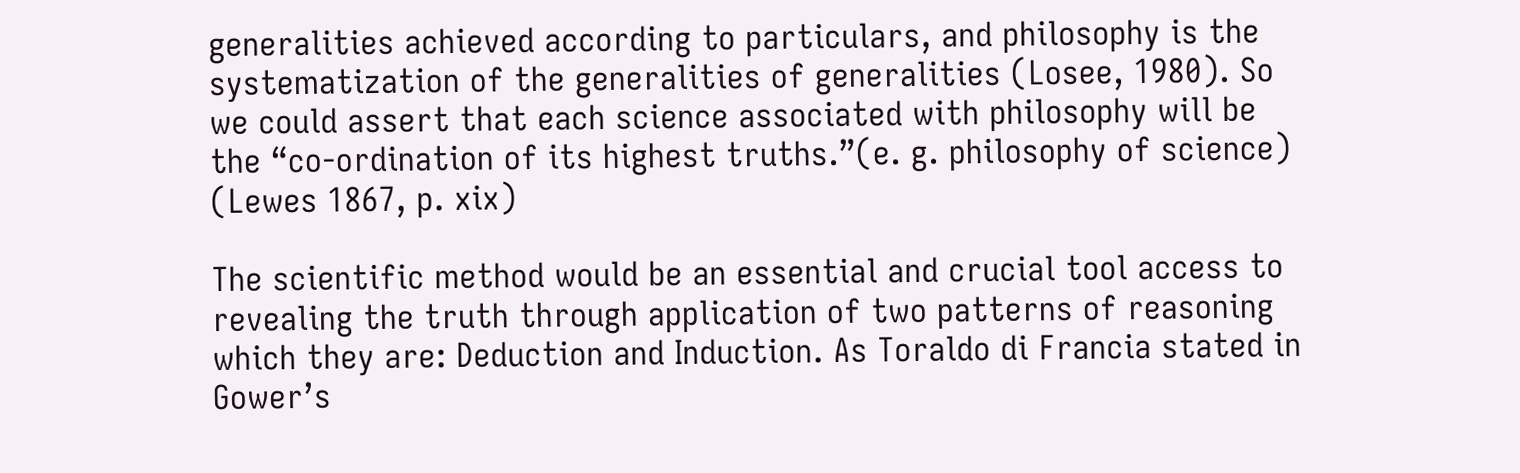generalities achieved according to particulars, and philosophy is the systematization of the generalities of generalities (Losee, 1980). So we could assert that each science associated with philosophy will be the “co-ordination of its highest truths.”(e. g. philosophy of science) (Lewes 1867, p. xix)

The scientific method would be an essential and crucial tool access to revealing the truth through application of two patterns of reasoning which they are: Deduction and Induction. As Toraldo di Francia stated in Gower’s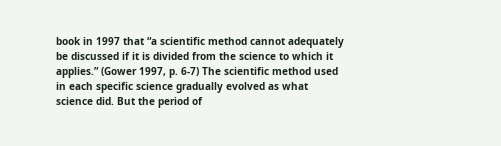book in 1997 that “a scientific method cannot adequately be discussed if it is divided from the science to which it applies.” (Gower 1997, p. 6-7) The scientific method used in each specific science gradually evolved as what science did. But the period of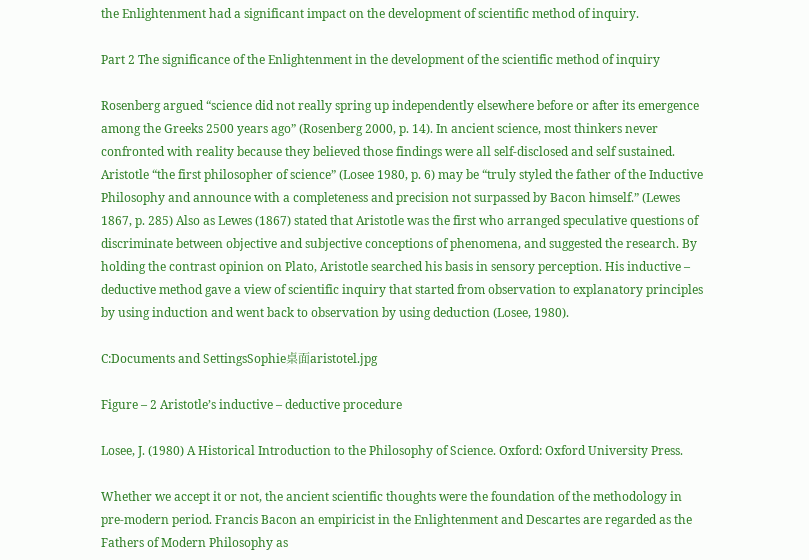the Enlightenment had a significant impact on the development of scientific method of inquiry.

Part 2 The significance of the Enlightenment in the development of the scientific method of inquiry

Rosenberg argued “science did not really spring up independently elsewhere before or after its emergence among the Greeks 2500 years ago” (Rosenberg 2000, p. 14). In ancient science, most thinkers never confronted with reality because they believed those findings were all self-disclosed and self sustained. Aristotle “the first philosopher of science” (Losee 1980, p. 6) may be “truly styled the father of the Inductive Philosophy and announce with a completeness and precision not surpassed by Bacon himself.” (Lewes 1867, p. 285) Also as Lewes (1867) stated that Aristotle was the first who arranged speculative questions of discriminate between objective and subjective conceptions of phenomena, and suggested the research. By holding the contrast opinion on Plato, Aristotle searched his basis in sensory perception. His inductive – deductive method gave a view of scientific inquiry that started from observation to explanatory principles by using induction and went back to observation by using deduction (Losee, 1980).

C:Documents and SettingsSophie桌面aristotel.jpg

Figure – 2 Aristotle’s inductive – deductive procedure

Losee, J. (1980) A Historical Introduction to the Philosophy of Science. Oxford: Oxford University Press.

Whether we accept it or not, the ancient scientific thoughts were the foundation of the methodology in pre-modern period. Francis Bacon an empiricist in the Enlightenment and Descartes are regarded as the Fathers of Modern Philosophy as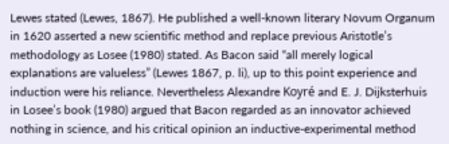Lewes stated (Lewes, 1867). He published a well-known literary Novum Organum in 1620 asserted a new scientific method and replace previous Aristotle’s methodology as Losee (1980) stated. As Bacon said “all merely logical explanations are valueless” (Lewes 1867, p. li), up to this point experience and induction were his reliance. Nevertheless Alexandre Koyré and E. J. Dijksterhuis in Losee’s book (1980) argued that Bacon regarded as an innovator achieved nothing in science, and his critical opinion an inductive-experimental method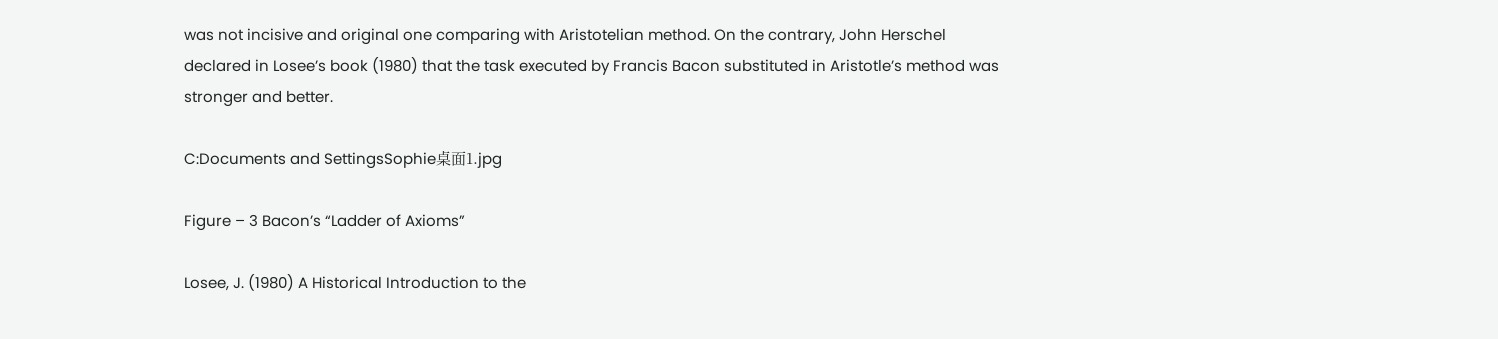was not incisive and original one comparing with Aristotelian method. On the contrary, John Herschel declared in Losee’s book (1980) that the task executed by Francis Bacon substituted in Aristotle’s method was stronger and better.

C:Documents and SettingsSophie桌面1.jpg

Figure – 3 Bacon’s “Ladder of Axioms”

Losee, J. (1980) A Historical Introduction to the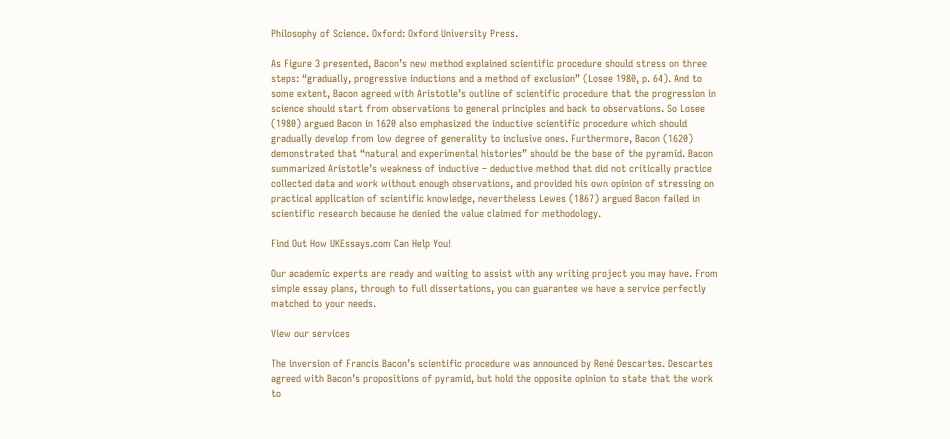Philosophy of Science. Oxford: Oxford University Press.

As Figure 3 presented, Bacon’s new method explained scientific procedure should stress on three steps: “gradually, progressive inductions and a method of exclusion” (Losee 1980, p. 64). And to some extent, Bacon agreed with Aristotle’s outline of scientific procedure that the progression in science should start from observations to general principles and back to observations. So Losee (1980) argued Bacon in 1620 also emphasized the inductive scientific procedure which should gradually develop from low degree of generality to inclusive ones. Furthermore, Bacon (1620) demonstrated that “natural and experimental histories” should be the base of the pyramid. Bacon summarized Aristotle’s weakness of inductive – deductive method that did not critically practice collected data and work without enough observations, and provided his own opinion of stressing on practical application of scientific knowledge, nevertheless Lewes (1867) argued Bacon failed in scientific research because he denied the value claimed for methodology.

Find Out How UKEssays.com Can Help You!

Our academic experts are ready and waiting to assist with any writing project you may have. From simple essay plans, through to full dissertations, you can guarantee we have a service perfectly matched to your needs.

View our services

The inversion of Francis Bacon’s scientific procedure was announced by René Descartes. Descartes agreed with Bacon’s propositions of pyramid, but hold the opposite opinion to state that the work to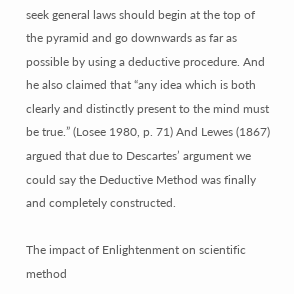seek general laws should begin at the top of the pyramid and go downwards as far as possible by using a deductive procedure. And he also claimed that “any idea which is both clearly and distinctly present to the mind must be true.” (Losee 1980, p. 71) And Lewes (1867) argued that due to Descartes’ argument we could say the Deductive Method was finally and completely constructed.

The impact of Enlightenment on scientific method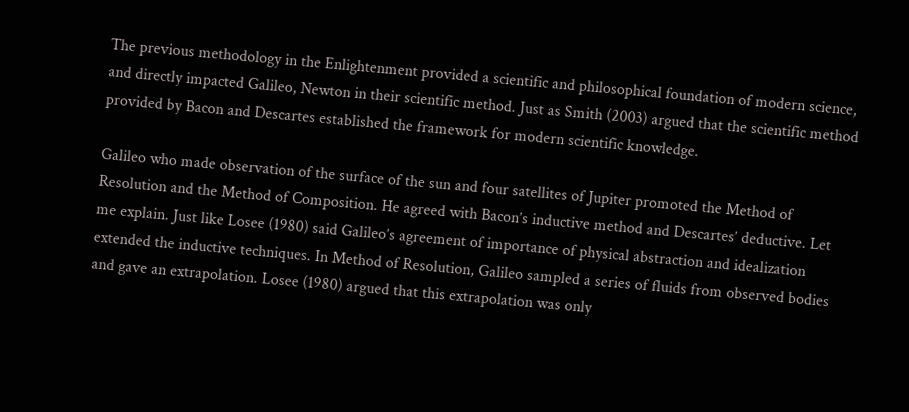The previous methodology in the Enlightenment provided a scientific and philosophical foundation of modern science, and directly impacted Galileo, Newton in their scientific method. Just as Smith (2003) argued that the scientific method provided by Bacon and Descartes established the framework for modern scientific knowledge.

Galileo who made observation of the surface of the sun and four satellites of Jupiter promoted the Method of Resolution and the Method of Composition. He agreed with Bacon’s inductive method and Descartes’ deductive. Let me explain. Just like Losee (1980) said Galileo’s agreement of importance of physical abstraction and idealization extended the inductive techniques. In Method of Resolution, Galileo sampled a series of fluids from observed bodies and gave an extrapolation. Losee (1980) argued that this extrapolation was only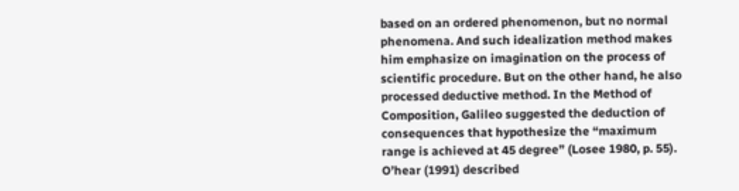based on an ordered phenomenon, but no normal phenomena. And such idealization method makes him emphasize on imagination on the process of scientific procedure. But on the other hand, he also processed deductive method. In the Method of Composition, Galileo suggested the deduction of consequences that hypothesize the “maximum range is achieved at 45 degree” (Losee 1980, p. 55). O’hear (1991) described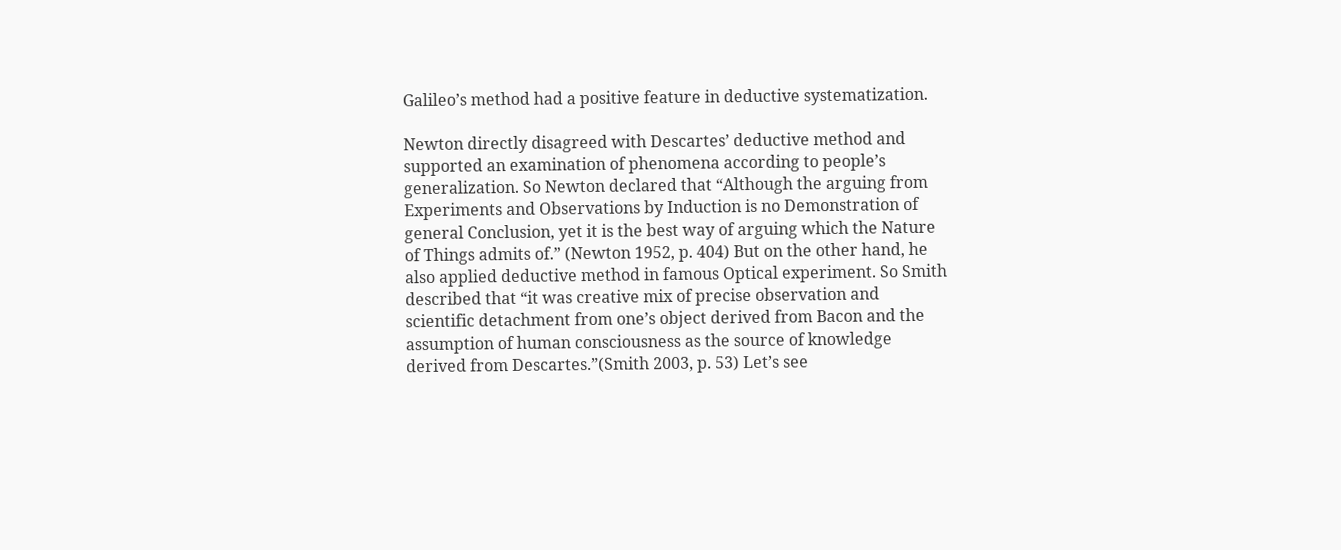Galileo’s method had a positive feature in deductive systematization.

Newton directly disagreed with Descartes’ deductive method and supported an examination of phenomena according to people’s generalization. So Newton declared that “Although the arguing from Experiments and Observations by Induction is no Demonstration of general Conclusion, yet it is the best way of arguing which the Nature of Things admits of.” (Newton 1952, p. 404) But on the other hand, he also applied deductive method in famous Optical experiment. So Smith described that “it was creative mix of precise observation and scientific detachment from one’s object derived from Bacon and the assumption of human consciousness as the source of knowledge derived from Descartes.”(Smith 2003, p. 53) Let’s see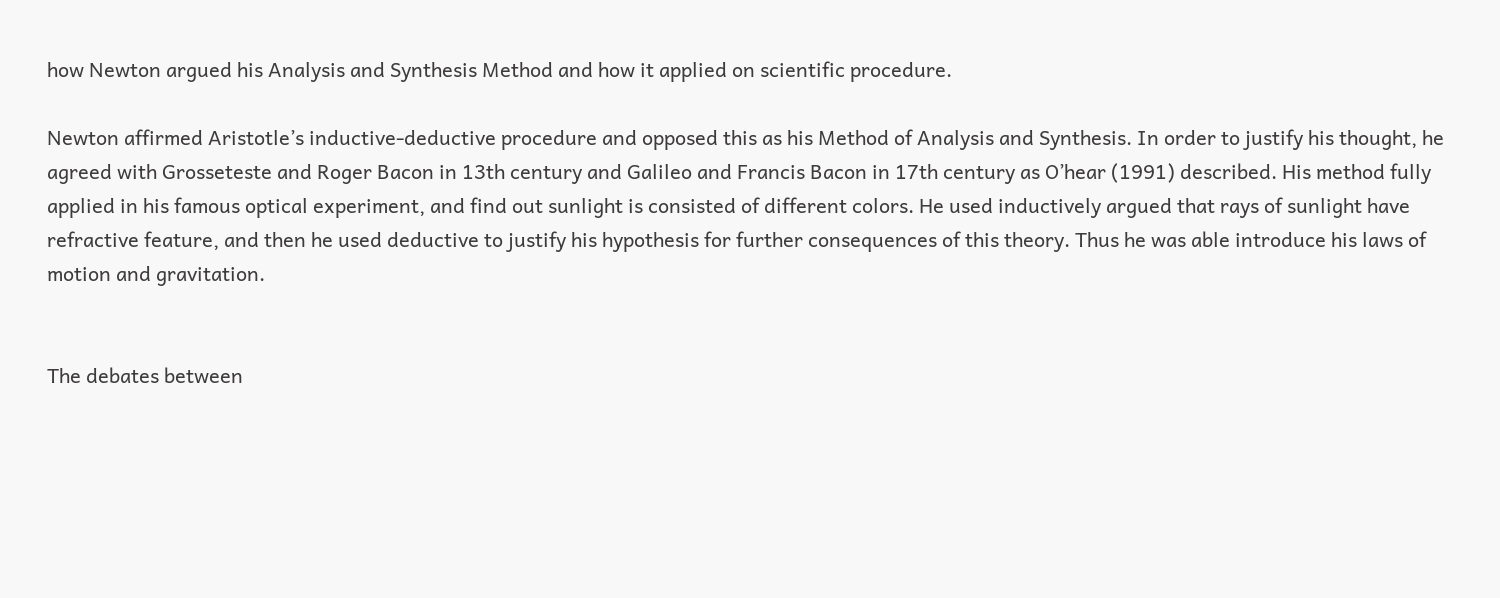how Newton argued his Analysis and Synthesis Method and how it applied on scientific procedure.

Newton affirmed Aristotle’s inductive-deductive procedure and opposed this as his Method of Analysis and Synthesis. In order to justify his thought, he agreed with Grosseteste and Roger Bacon in 13th century and Galileo and Francis Bacon in 17th century as O’hear (1991) described. His method fully applied in his famous optical experiment, and find out sunlight is consisted of different colors. He used inductively argued that rays of sunlight have refractive feature, and then he used deductive to justify his hypothesis for further consequences of this theory. Thus he was able introduce his laws of motion and gravitation.


The debates between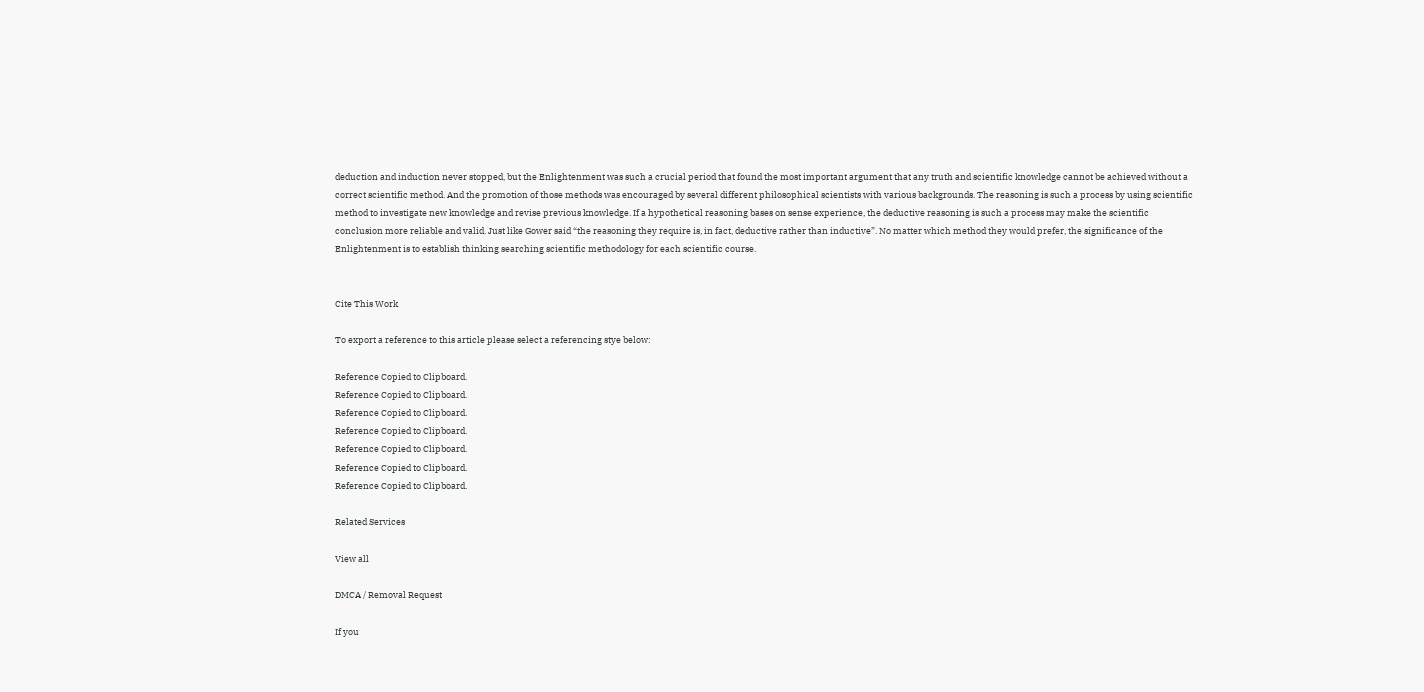deduction and induction never stopped, but the Enlightenment was such a crucial period that found the most important argument that any truth and scientific knowledge cannot be achieved without a correct scientific method. And the promotion of those methods was encouraged by several different philosophical scientists with various backgrounds. The reasoning is such a process by using scientific method to investigate new knowledge and revise previous knowledge. If a hypothetical reasoning bases on sense experience, the deductive reasoning is such a process may make the scientific conclusion more reliable and valid. Just like Gower said “the reasoning they require is, in fact, deductive rather than inductive”. No matter which method they would prefer, the significance of the Enlightenment is to establish thinking searching scientific methodology for each scientific course.


Cite This Work

To export a reference to this article please select a referencing stye below:

Reference Copied to Clipboard.
Reference Copied to Clipboard.
Reference Copied to Clipboard.
Reference Copied to Clipboard.
Reference Copied to Clipboard.
Reference Copied to Clipboard.
Reference Copied to Clipboard.

Related Services

View all

DMCA / Removal Request

If you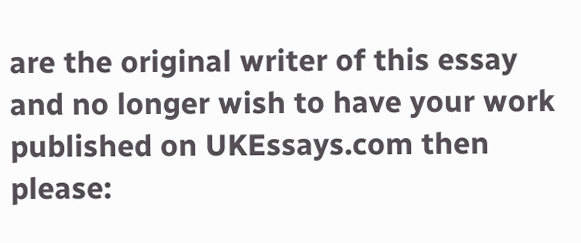are the original writer of this essay and no longer wish to have your work published on UKEssays.com then please: